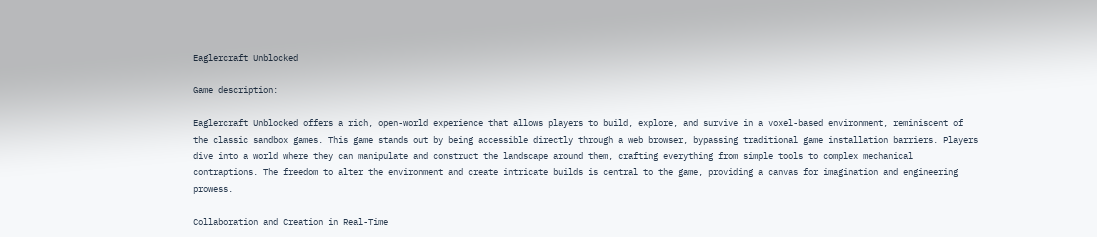Eaglercraft Unblocked

Game description:

Eaglercraft Unblocked offers a rich, open-world experience that allows players to build, explore, and survive in a voxel-based environment, reminiscent of the classic sandbox games. This game stands out by being accessible directly through a web browser, bypassing traditional game installation barriers. Players dive into a world where they can manipulate and construct the landscape around them, crafting everything from simple tools to complex mechanical contraptions. The freedom to alter the environment and create intricate builds is central to the game, providing a canvas for imagination and engineering prowess.

Collaboration and Creation in Real-Time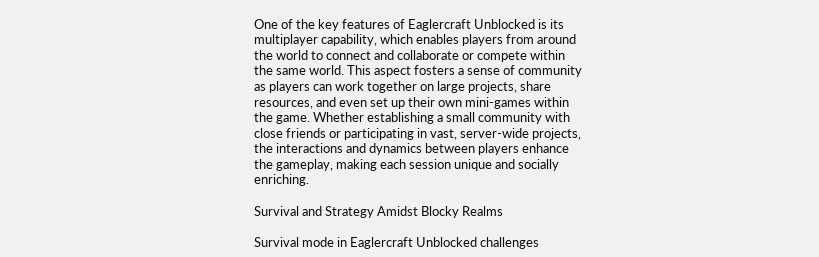One of the key features of Eaglercraft Unblocked is its multiplayer capability, which enables players from around the world to connect and collaborate or compete within the same world. This aspect fosters a sense of community as players can work together on large projects, share resources, and even set up their own mini-games within the game. Whether establishing a small community with close friends or participating in vast, server-wide projects, the interactions and dynamics between players enhance the gameplay, making each session unique and socially enriching.

Survival and Strategy Amidst Blocky Realms

Survival mode in Eaglercraft Unblocked challenges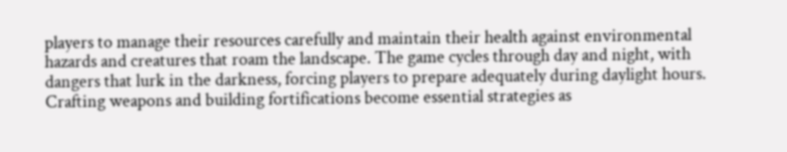players to manage their resources carefully and maintain their health against environmental hazards and creatures that roam the landscape. The game cycles through day and night, with dangers that lurk in the darkness, forcing players to prepare adequately during daylight hours. Crafting weapons and building fortifications become essential strategies as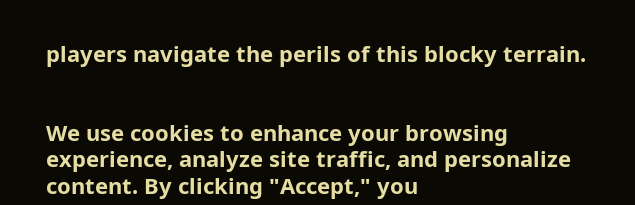players navigate the perils of this blocky terrain.


We use cookies to enhance your browsing experience, analyze site traffic, and personalize content. By clicking "Accept," you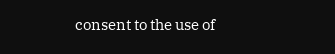consent to the use of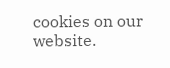cookies on our website.